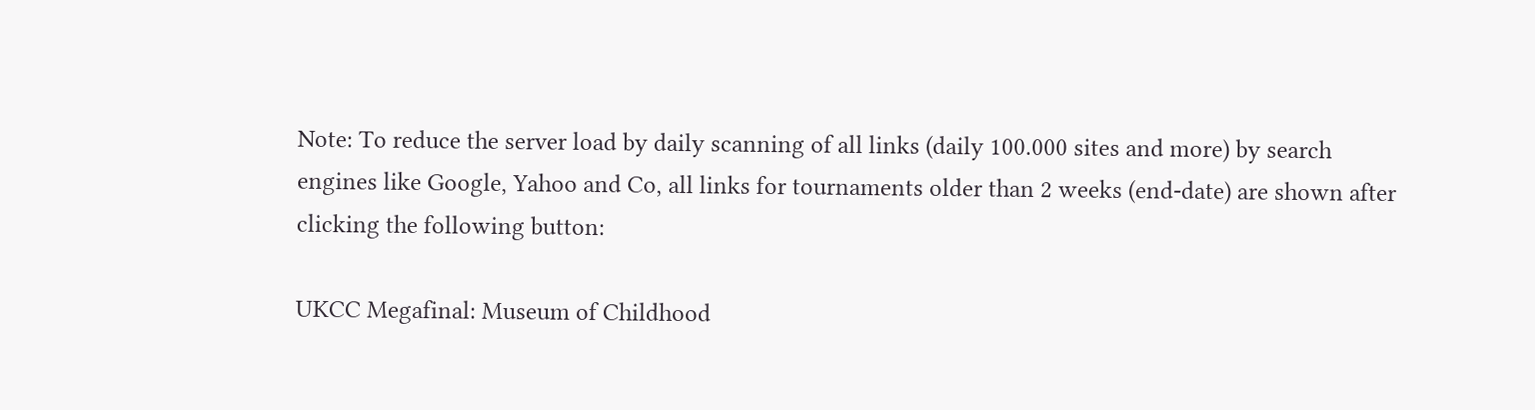Note: To reduce the server load by daily scanning of all links (daily 100.000 sites and more) by search engines like Google, Yahoo and Co, all links for tournaments older than 2 weeks (end-date) are shown after clicking the following button:

UKCC Megafinal: Museum of Childhood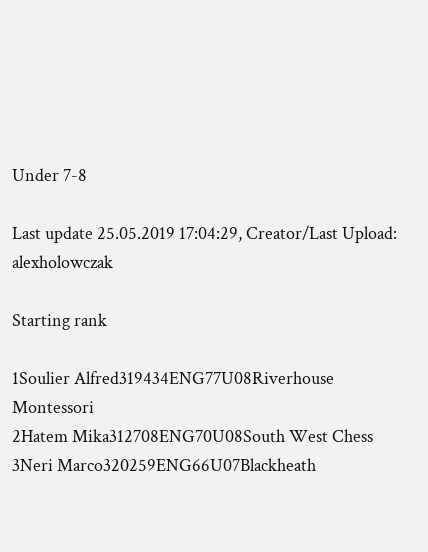Under 7-8

Last update 25.05.2019 17:04:29, Creator/Last Upload: alexholowczak

Starting rank

1Soulier Alfred319434ENG77U08Riverhouse Montessori
2Hatem Mika312708ENG70U08South West Chess
3Neri Marco320259ENG66U07Blackheath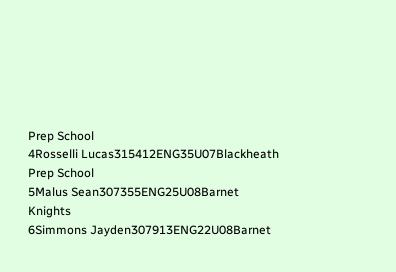Prep School
4Rosselli Lucas315412ENG35U07Blackheath Prep School
5Malus Sean307355ENG25U08Barnet Knights
6Simmons Jayden307913ENG22U08Barnet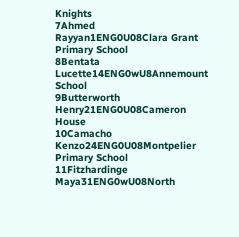Knights
7Ahmed Rayyan1ENG0U08Clara Grant Primary School
8Bentata Lucette14ENG0wU8Annemount School
9Butterworth Henry21ENG0U08Cameron House
10Camacho Kenzo24ENG0U08Montpelier Primary School
11Fitzhardinge Maya31ENG0wU08North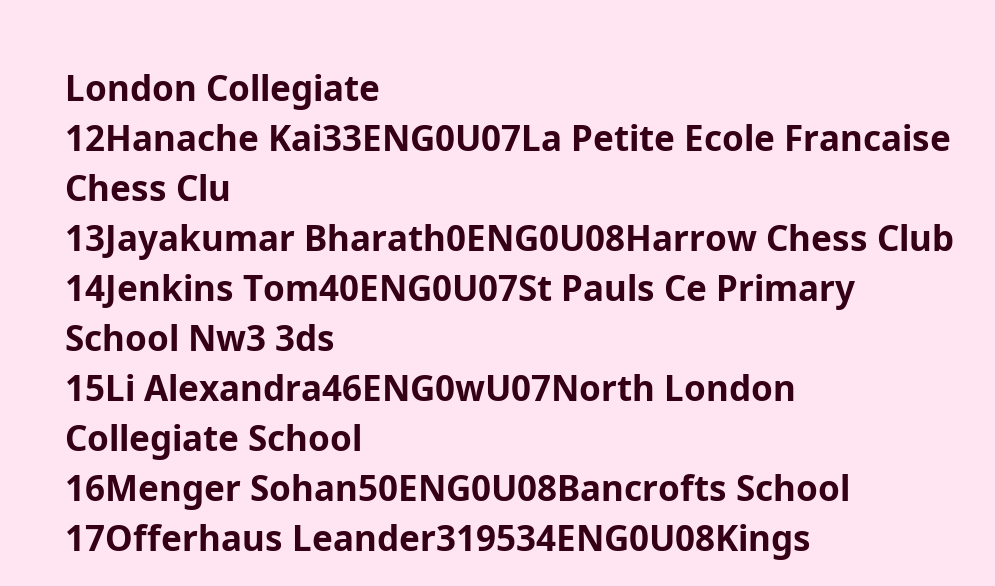London Collegiate
12Hanache Kai33ENG0U07La Petite Ecole Francaise Chess Clu
13Jayakumar Bharath0ENG0U08Harrow Chess Club
14Jenkins Tom40ENG0U07St Pauls Ce Primary School Nw3 3ds
15Li Alexandra46ENG0wU07North London Collegiate School
16Menger Sohan50ENG0U08Bancrofts School
17Offerhaus Leander319534ENG0U08Kings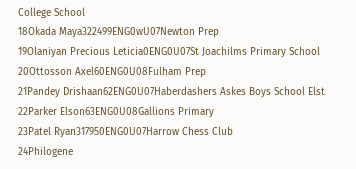College School
18Okada Maya322499ENG0wU07Newton Prep
19Olaniyan Precious Leticia0ENG0U07St Joachilms Primary School
20Ottosson Axel60ENG0U08Fulham Prep
21Pandey Drishaan62ENG0U07Haberdashers Askes Boys School Elst
22Parker Elson63ENG0U08Gallions Primary
23Patel Ryan317950ENG0U07Harrow Chess Club
24Philogene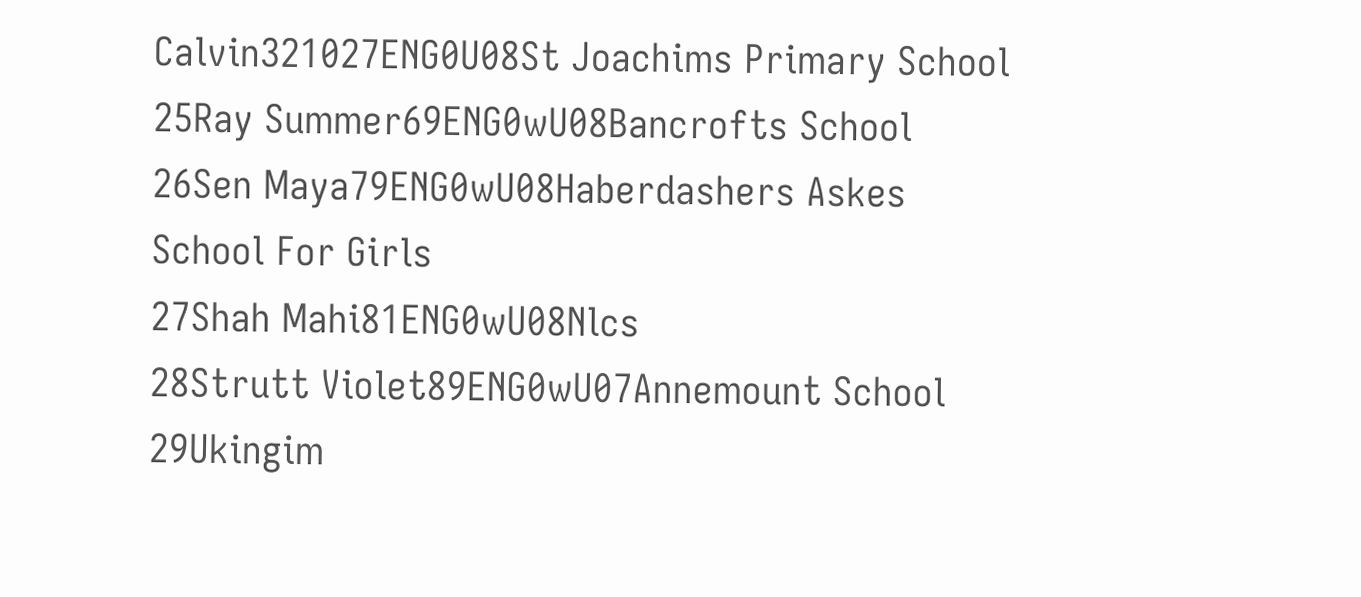Calvin321027ENG0U08St Joachims Primary School
25Ray Summer69ENG0wU08Bancrofts School
26Sen Maya79ENG0wU08Haberdashers Askes School For Girls
27Shah Mahi81ENG0wU08Nlcs
28Strutt Violet89ENG0wU07Annemount School
29Ukingim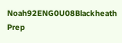Noah92ENG0U08Blackheath Prep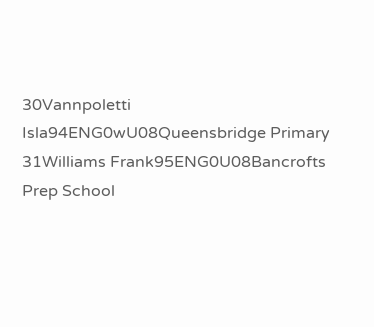30Vannpoletti Isla94ENG0wU08Queensbridge Primary
31Williams Frank95ENG0U08Bancrofts Prep School